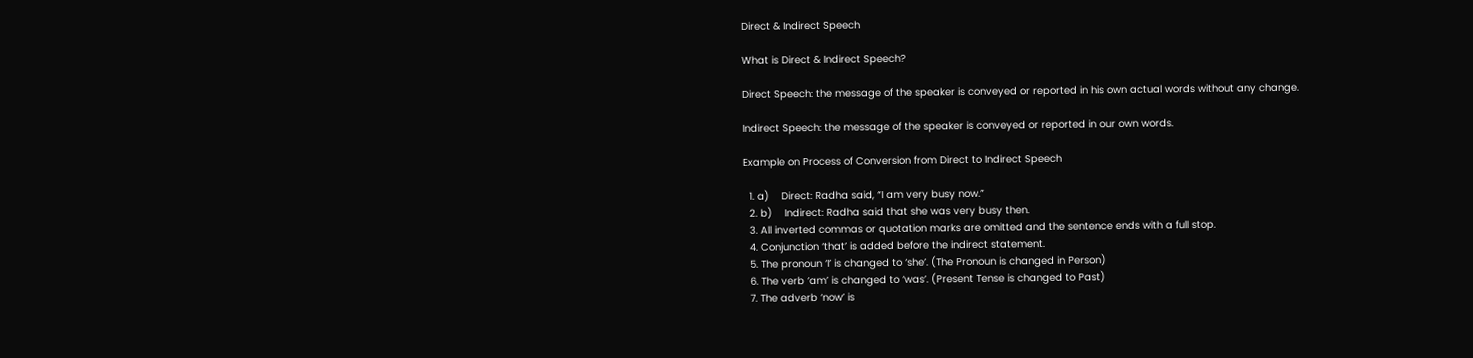Direct & Indirect Speech

What is Direct & Indirect Speech?

Direct Speech: the message of the speaker is conveyed or reported in his own actual words without any change.

Indirect Speech: the message of the speaker is conveyed or reported in our own words.

Example on Process of Conversion from Direct to Indirect Speech

  1. a)    Direct: Radha said, “I am very busy now.”
  2. b)    Indirect: Radha said that she was very busy then.
  3. All inverted commas or quotation marks are omitted and the sentence ends with a full stop.
  4. Conjunction ‘that’ is added before the indirect statement.
  5. The pronoun ‘I’ is changed to ‘she’. (The Pronoun is changed in Person)
  6. The verb ‘am’ is changed to ‘was’. (Present Tense is changed to Past)
  7. The adverb ‘now’ is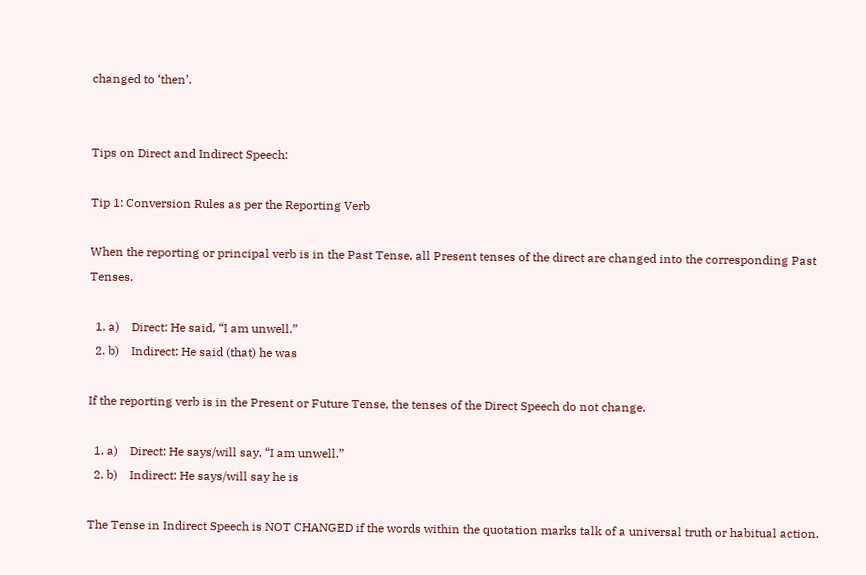changed to ‘then’.


Tips on Direct and Indirect Speech:

Tip 1: Conversion Rules as per the Reporting Verb

When the reporting or principal verb is in the Past Tense, all Present tenses of the direct are changed into the corresponding Past Tenses.

  1. a)    Direct: He said, “I am unwell.”
  2. b)    Indirect: He said (that) he was

If the reporting verb is in the Present or Future Tense, the tenses of the Direct Speech do not change.

  1. a)    Direct: He says/will say, “I am unwell.”
  2. b)    Indirect: He says/will say he is

The Tense in Indirect Speech is NOT CHANGED if the words within the quotation marks talk of a universal truth or habitual action.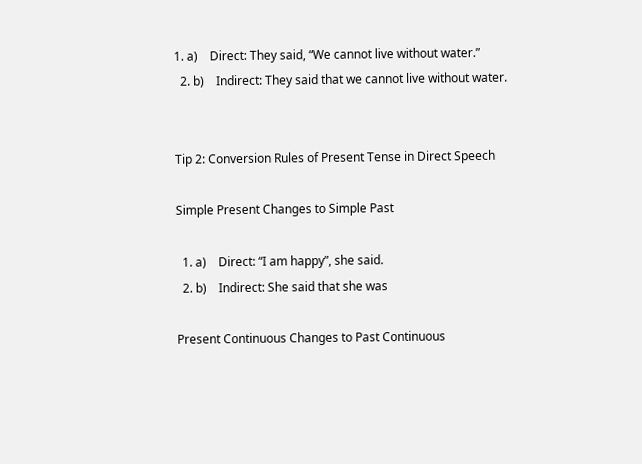1. a)    Direct: They said, “We cannot live without water.”
  2. b)    Indirect: They said that we cannot live without water.


Tip 2: Conversion Rules of Present Tense in Direct Speech

Simple Present Changes to Simple Past

  1. a)    Direct: “I am happy”, she said.
  2. b)    Indirect: She said that she was

Present Continuous Changes to Past Continuous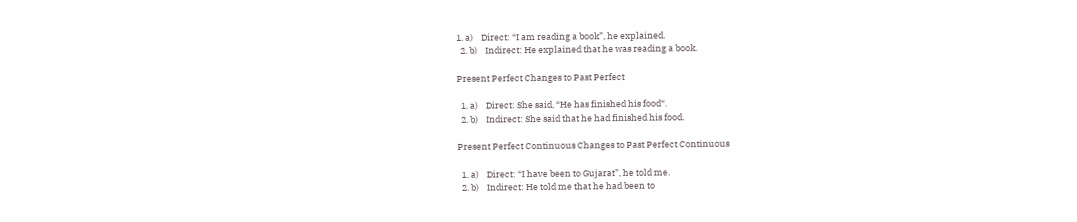1. a)    Direct: “I am reading a book”, he explained.
  2. b)    Indirect: He explained that he was reading a book.

Present Perfect Changes to Past Perfect

  1. a)    Direct: She said, “He has finished his food“.
  2. b)    Indirect: She said that he had finished his food.

Present Perfect Continuous Changes to Past Perfect Continuous

  1. a)    Direct: “I have been to Gujarat”, he told me.
  2. b)    Indirect: He told me that he had been to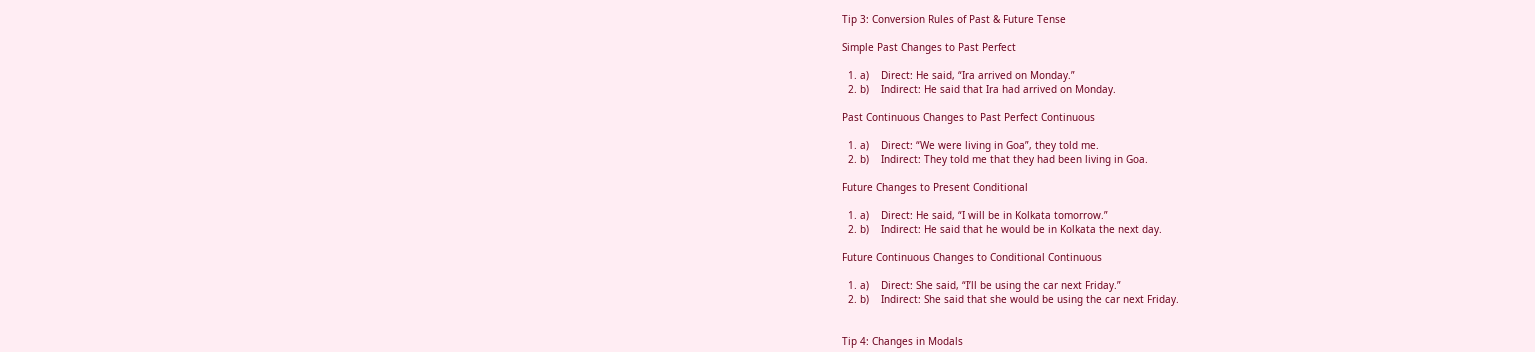Tip 3: Conversion Rules of Past & Future Tense

Simple Past Changes to Past Perfect

  1. a)    Direct: He said, “Ira arrived on Monday.”
  2. b)    Indirect: He said that Ira had arrived on Monday.

Past Continuous Changes to Past Perfect Continuous

  1. a)    Direct: “We were living in Goa”, they told me.
  2. b)    Indirect: They told me that they had been living in Goa.

Future Changes to Present Conditional

  1. a)    Direct: He said, “I will be in Kolkata tomorrow.”
  2. b)    Indirect: He said that he would be in Kolkata the next day.

Future Continuous Changes to Conditional Continuous

  1. a)    Direct: She said, “I’ll be using the car next Friday.”
  2. b)    Indirect: She said that she would be using the car next Friday.


Tip 4: Changes in Modals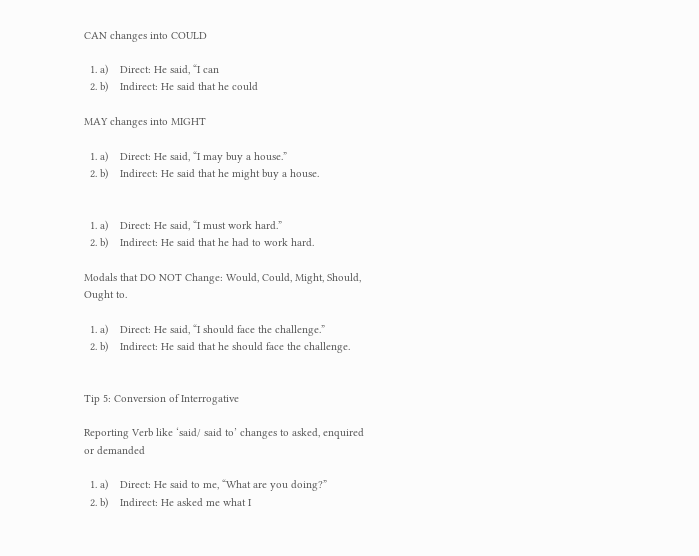CAN changes into COULD

  1. a)    Direct: He said, “I can
  2. b)    Indirect: He said that he could

MAY changes into MIGHT

  1. a)    Direct: He said, “I may buy a house.”
  2. b)    Indirect: He said that he might buy a house.


  1. a)    Direct: He said, “I must work hard.”
  2. b)    Indirect: He said that he had to work hard.

Modals that DO NOT Change: Would, Could, Might, Should, Ought to.

  1. a)    Direct: He said, “I should face the challenge.”
  2. b)    Indirect: He said that he should face the challenge.


Tip 5: Conversion of Interrogative

Reporting Verb like ‘said/ said to’ changes to asked, enquired or demanded

  1. a)    Direct: He said to me, “What are you doing?”
  2. b)    Indirect: He asked me what I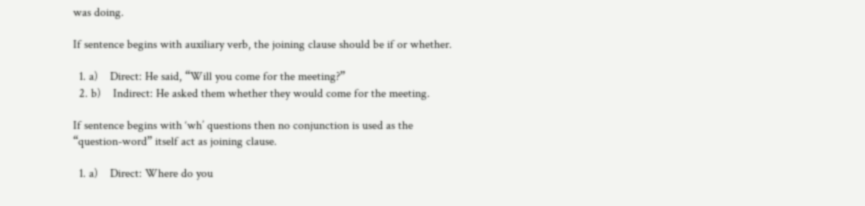was doing.

If sentence begins with auxiliary verb, the joining clause should be if or whether.

  1. a)    Direct: He said, “Will you come for the meeting?”
  2. b)    Indirect: He asked them whether they would come for the meeting.

If sentence begins with ‘wh’ questions then no conjunction is used as the “question-word” itself act as joining clause.

  1. a)    Direct: Where do you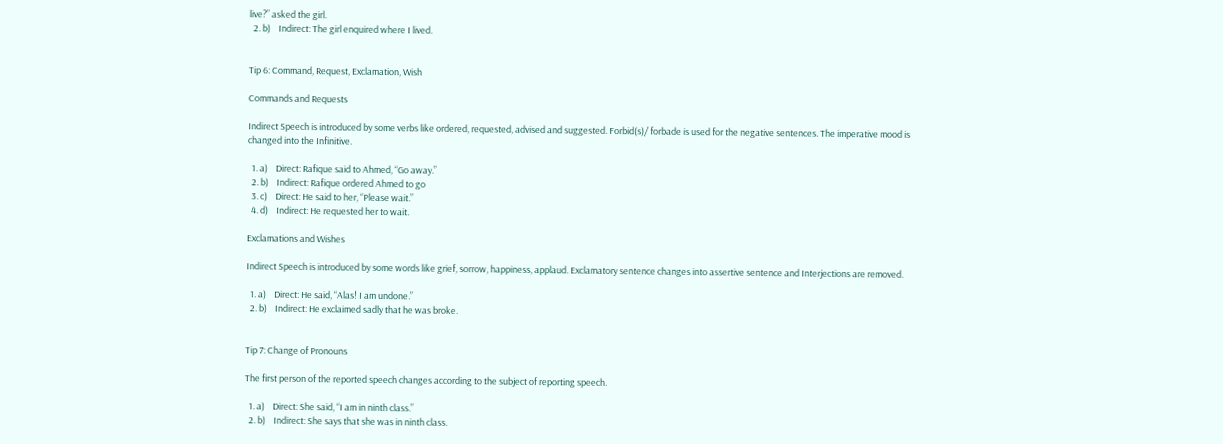live?” asked the girl.
  2. b)    Indirect: The girl enquired where I lived.


Tip 6: Command, Request, Exclamation, Wish

Commands and Requests

Indirect Speech is introduced by some verbs like ordered, requested, advised and suggested. Forbid(s)/ forbade is used for the negative sentences. The imperative mood is changed into the Infinitive.

  1. a)    Direct: Rafique said to Ahmed, “Go away.”
  2. b)    Indirect: Rafique ordered Ahmed to go
  3. c)    Direct: He said to her, “Please wait.”
  4. d)    Indirect: He requested her to wait.

Exclamations and Wishes

Indirect Speech is introduced by some words like grief, sorrow, happiness, applaud. Exclamatory sentence changes into assertive sentence and Interjections are removed.

  1. a)    Direct: He said, “Alas! I am undone.”
  2. b)    Indirect: He exclaimed sadly that he was broke.


Tip 7: Change of Pronouns

The first person of the reported speech changes according to the subject of reporting speech.

  1. a)    Direct: She said, “I am in ninth class.”
  2. b)    Indirect: She says that she was in ninth class.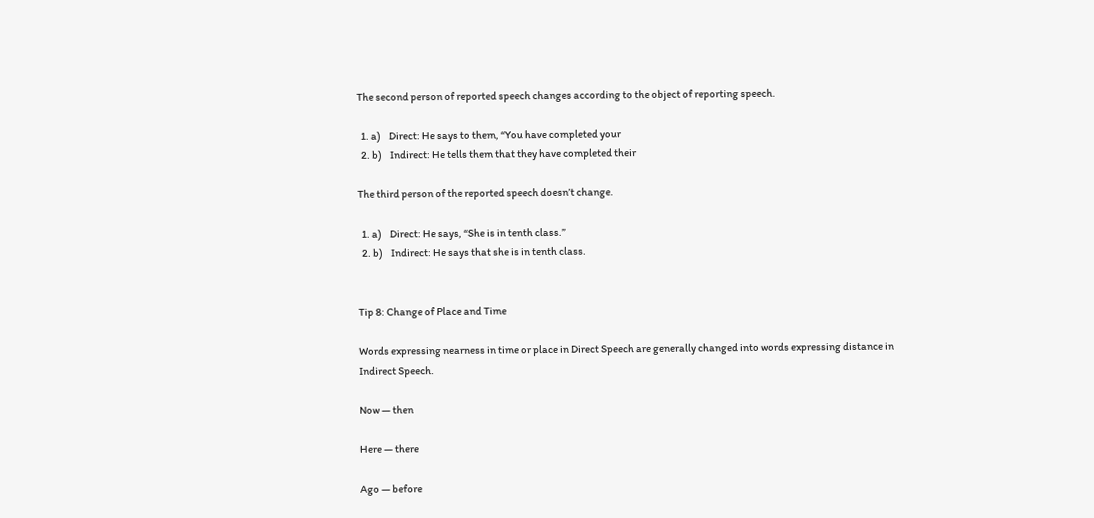The second person of reported speech changes according to the object of reporting speech.

  1. a)    Direct: He says to them, “You have completed your
  2. b)    Indirect: He tells them that they have completed their

The third person of the reported speech doesn’t change.

  1. a)    Direct: He says, “She is in tenth class.”
  2. b)    Indirect: He says that she is in tenth class.


Tip 8: Change of Place and Time

Words expressing nearness in time or place in Direct Speech are generally changed into words expressing distance in Indirect Speech.

Now — then

Here — there

Ago — before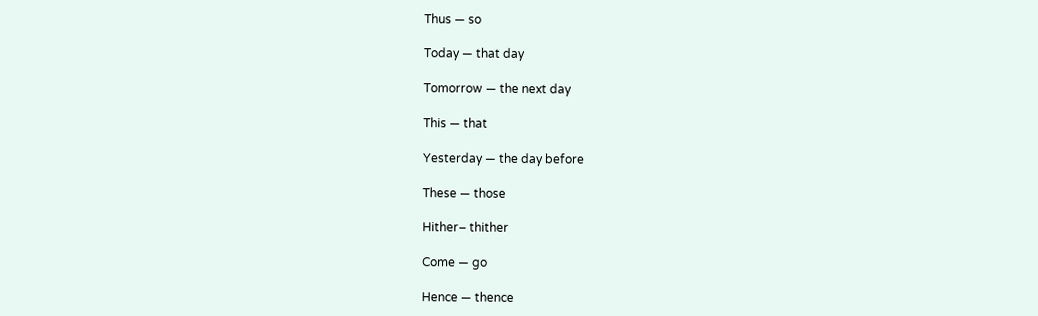Thus — so

Today — that day

Tomorrow — the next day

This — that

Yesterday — the day before

These — those

Hither– thither

Come — go

Hence — thence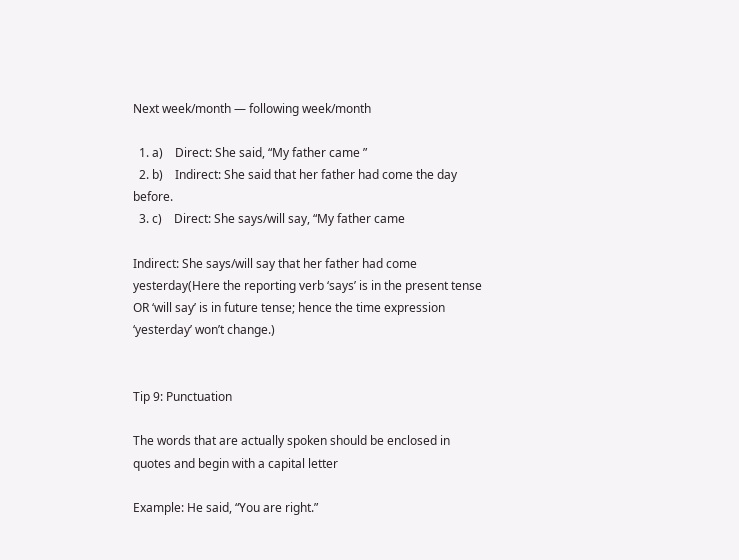Next week/month — following week/month

  1. a)    Direct: She said, “My father came ”
  2. b)    Indirect: She said that her father had come the day before.
  3. c)    Direct: She says/will say, “My father came

Indirect: She says/will say that her father had come yesterday(Here the reporting verb ‘says’ is in the present tense OR ‘will say’ is in future tense; hence the time expression ‘yesterday’ won’t change.)


Tip 9: Punctuation

The words that are actually spoken should be enclosed in quotes and begin with a capital letter

Example: He said, “You are right.”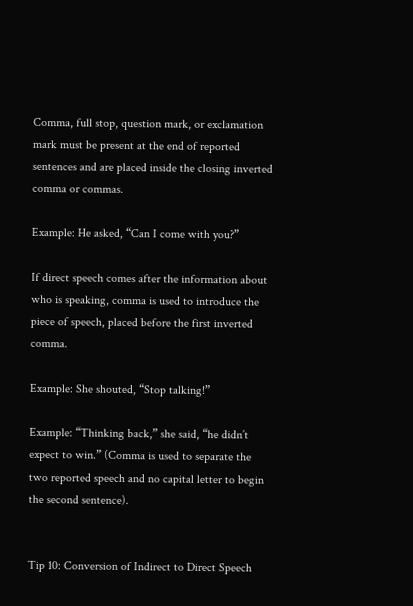Comma, full stop, question mark, or exclamation mark must be present at the end of reported sentences and are placed inside the closing inverted comma or commas.

Example: He asked, “Can I come with you?”

If direct speech comes after the information about who is speaking, comma is used to introduce the piece of speech, placed before the first inverted comma.

Example: She shouted, “Stop talking!”

Example: “Thinking back,” she said, “he didn’t expect to win.” (Comma is used to separate the two reported speech and no capital letter to begin the second sentence).


Tip 10: Conversion of Indirect to Direct Speech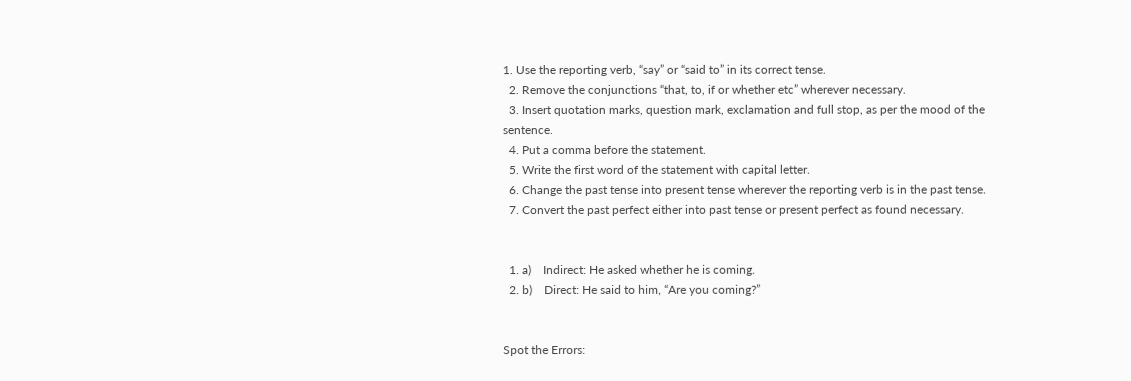1. Use the reporting verb, “say” or “said to” in its correct tense.
  2. Remove the conjunctions “that, to, if or whether etc” wherever necessary.
  3. Insert quotation marks, question mark, exclamation and full stop, as per the mood of the sentence.
  4. Put a comma before the statement.
  5. Write the first word of the statement with capital letter.
  6. Change the past tense into present tense wherever the reporting verb is in the past tense.
  7. Convert the past perfect either into past tense or present perfect as found necessary.


  1. a)    Indirect: He asked whether he is coming.
  2. b)    Direct: He said to him, “Are you coming?”


Spot the Errors: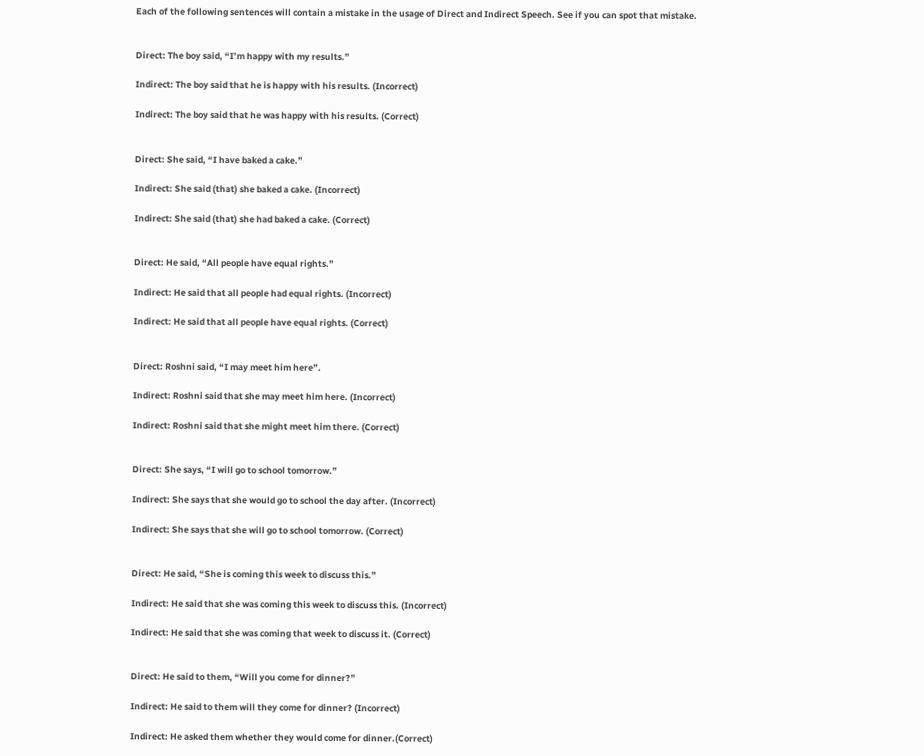Each of the following sentences will contain a mistake in the usage of Direct and Indirect Speech. See if you can spot that mistake.


Direct: The boy said, “I’m happy with my results.”

Indirect: The boy said that he is happy with his results. (Incorrect)

Indirect: The boy said that he was happy with his results. (Correct)


Direct: She said, “I have baked a cake.”

Indirect: She said (that) she baked a cake. (Incorrect)

Indirect: She said (that) she had baked a cake. (Correct)


Direct: He said, “All people have equal rights.”

Indirect: He said that all people had equal rights. (Incorrect)

Indirect: He said that all people have equal rights. (Correct)


Direct: Roshni said, “I may meet him here”.

Indirect: Roshni said that she may meet him here. (Incorrect)

Indirect: Roshni said that she might meet him there. (Correct)


Direct: She says, “I will go to school tomorrow.”

Indirect: She says that she would go to school the day after. (Incorrect)

Indirect: She says that she will go to school tomorrow. (Correct)


Direct: He said, “She is coming this week to discuss this.”

Indirect: He said that she was coming this week to discuss this. (Incorrect)

Indirect: He said that she was coming that week to discuss it. (Correct)


Direct: He said to them, “Will you come for dinner?”

Indirect: He said to them will they come for dinner? (Incorrect)

Indirect: He asked them whether they would come for dinner.(Correct)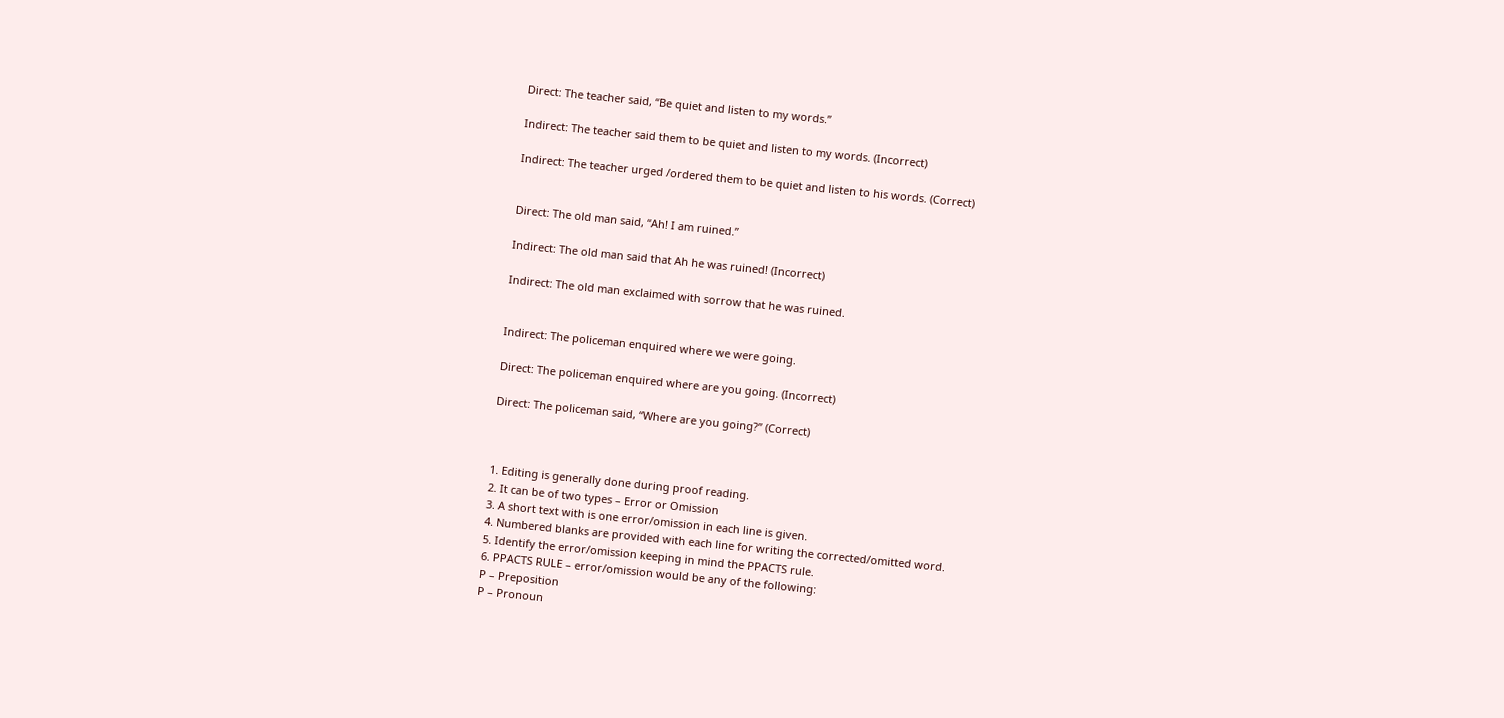Direct: The teacher said, “Be quiet and listen to my words.”

Indirect: The teacher said them to be quiet and listen to my words. (Incorrect)

Indirect: The teacher urged /ordered them to be quiet and listen to his words. (Correct)


Direct: The old man said, “Ah! I am ruined.”

Indirect: The old man said that Ah he was ruined! (Incorrect)

Indirect: The old man exclaimed with sorrow that he was ruined.


Indirect: The policeman enquired where we were going.

Direct: The policeman enquired where are you going. (Incorrect)

Direct: The policeman said, “Where are you going?” (Correct)



1. Editing is generally done during proof reading.
2. It can be of two types – Error or Omission
3. A short text with is one error/omission in each line is given.
4. Numbered blanks are provided with each line for writing the corrected/omitted word.
5. Identify the error/omission keeping in mind the PPACTS rule.
6. PPACTS RULE – error/omission would be any of the following:
P – Preposition
P – Pronoun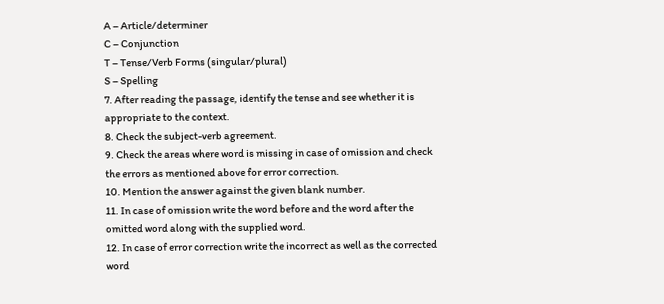A – Article/determiner
C – Conjunction
T – Tense/Verb Forms (singular/plural)
S – Spelling
7. After reading the passage, identify the tense and see whether it is appropriate to the context.
8. Check the subject-verb agreement.
9. Check the areas where word is missing in case of omission and check the errors as mentioned above for error correction.
10. Mention the answer against the given blank number.
11. In case of omission write the word before and the word after the omitted word along with the supplied word.
12. In case of error correction write the incorrect as well as the corrected word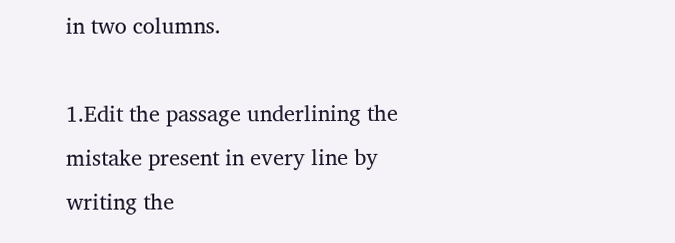in two columns.

1.Edit the passage underlining the mistake present in every line by writing the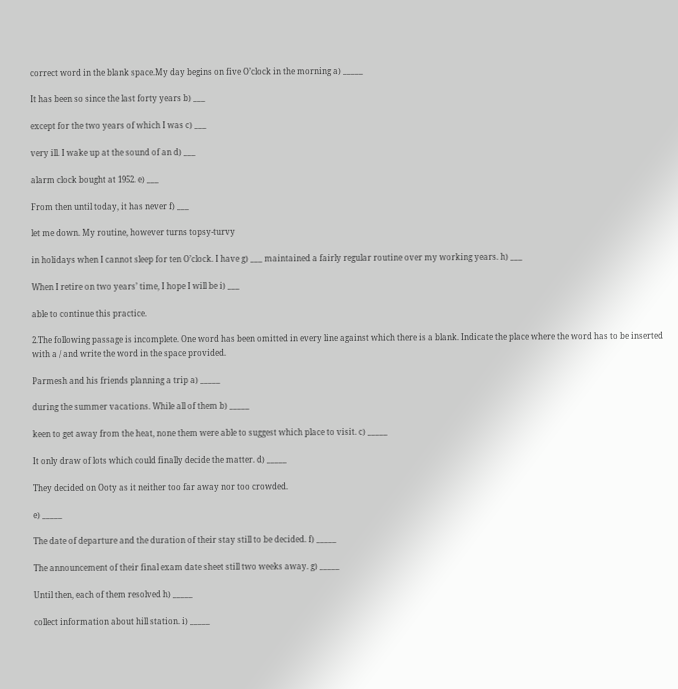correct word in the blank space.My day begins on five O’clock in the morning a) _____

It has been so since the last forty years b) ___

except for the two years of which I was c) ___

very ill. I wake up at the sound of an d) ___

alarm clock bought at 1952. e) ___

From then until today, it has never f) ___

let me down. My routine, however turns topsy-turvy

in holidays when I cannot sleep for ten O’clock. I have g) ___ maintained a fairly regular routine over my working years. h) ___

When I retire on two years’ time, I hope I will be i) ___

able to continue this practice.

2.The following passage is incomplete. One word has been omitted in every line against which there is a blank. Indicate the place where the word has to be inserted with a / and write the word in the space provided.

Parmesh and his friends planning a trip a) _____

during the summer vacations. While all of them b) _____

keen to get away from the heat, none them were able to suggest which place to visit. c) _____

It only draw of lots which could finally decide the matter. d) _____

They decided on Ooty as it neither too far away nor too crowded.

e) _____

The date of departure and the duration of their stay still to be decided. f) _____

The announcement of their final exam date sheet still two weeks away. g) _____

Until then, each of them resolved h) _____

collect information about hill station. i) _____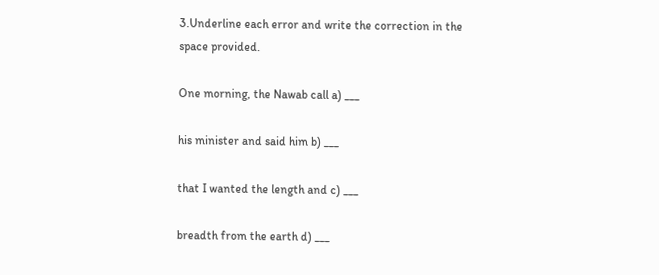3.Underline each error and write the correction in the space provided.

One morning, the Nawab call a) ___

his minister and said him b) ___

that I wanted the length and c) ___

breadth from the earth d) ___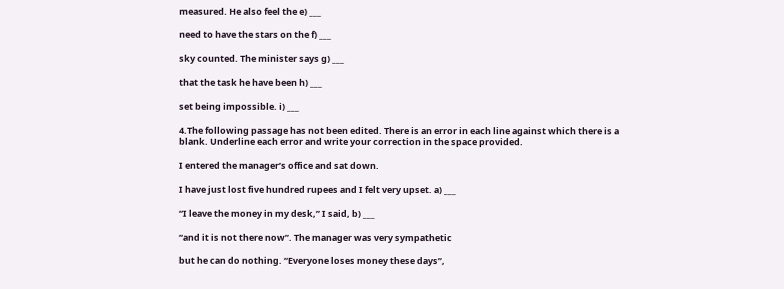measured. He also feel the e) ___

need to have the stars on the f) ___

sky counted. The minister says g) ___

that the task he have been h) ___

set being impossible. i) ___

4.The following passage has not been edited. There is an error in each line against which there is a blank. Underline each error and write your correction in the space provided.

I entered the manager’s office and sat down.

I have just lost five hundred rupees and I felt very upset. a) ___

“I leave the money in my desk,” I said, b) ___

“and it is not there now”. The manager was very sympathetic

but he can do nothing. “Everyone loses money these days”,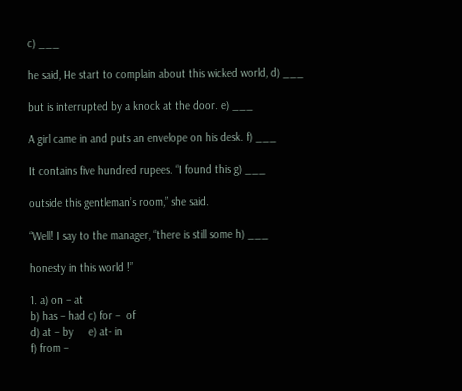c) ___

he said, He start to complain about this wicked world, d) ___

but is interrupted by a knock at the door. e) ___

A girl came in and puts an envelope on his desk. f) ___

It contains five hundred rupees. “I found this g) ___

outside this gentleman’s room,” she said.

“Well! I say to the manager, “there is still some h) ___

honesty in this world !”

1. a) on – at
b) has – had c) for –  of
d) at – by     e) at- in
f) from –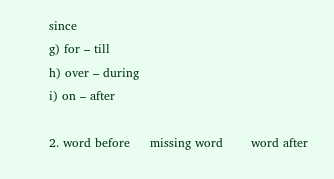since
g) for – till
h) over – during
i) on – after

2. word before     missing word       word after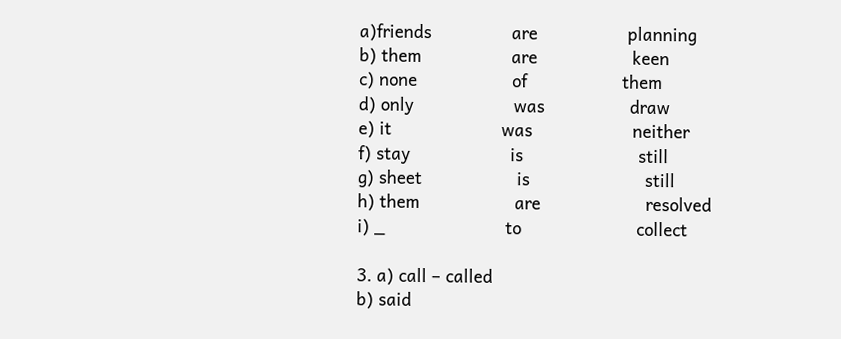a)friends                are                  planning
b) them                  are                   keen
c) none                   of                   them
d) only                    was                 draw
e) it                      was                    neither
f) stay                    is                       still
g) sheet                   is                       still
h) them                   are                     resolved
i) _                        to                       collect

3. a) call – called
b) said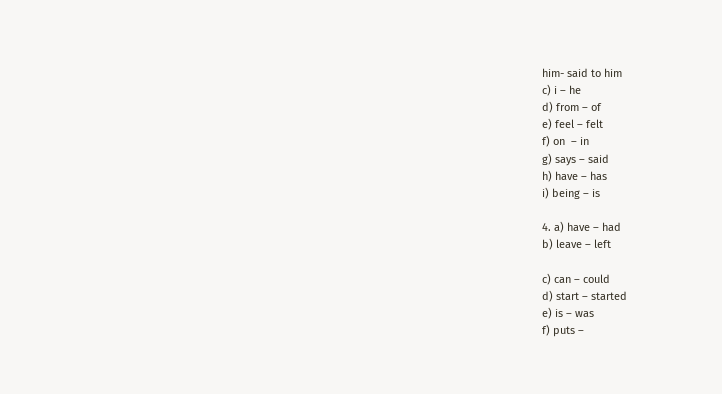him- said to him
c) i – he
d) from – of
e) feel – felt
f) on  – in
g) says – said
h) have – has
i) being – is

4. a) have – had
b) leave – left

c) can – could
d) start – started
e) is – was
f) puts –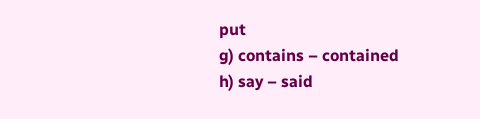put
g) contains – contained
h) say – said